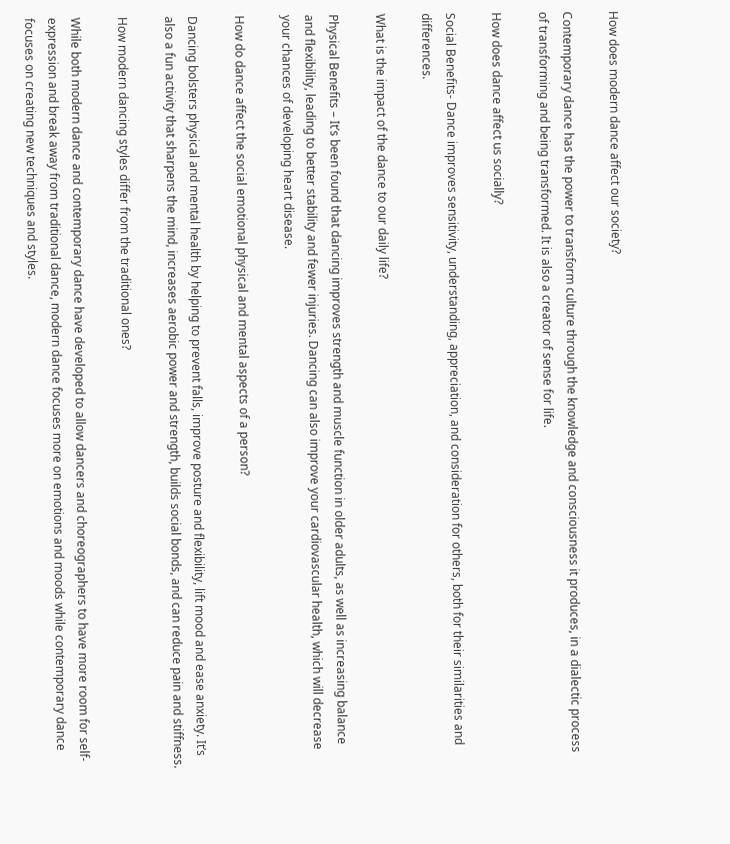How does modern dance affect our society?

Contemporary dance has the power to transform culture through the knowledge and consciousness it produces, in a dialectic process of transforming and being transformed. It is also a creator of sense for life.

How does dance affect us socially?

Social Benefits- Dance improves sensitivity, understanding, appreciation, and consideration for others, both for their similarities and differences.

What is the impact of the dance to our daily life?

Physical Benefits – It’s been found that dancing improves strength and muscle function in older adults, as well as increasing balance and flexibility, leading to better stability and fewer injuries. Dancing can also improve your cardiovascular health, which will decrease your chances of developing heart disease.

How do dance affect the social emotional physical and mental aspects of a person?

Dancing bolsters physical and mental health by helping to prevent falls, improve posture and flexibility, lift mood and ease anxiety. It’s also a fun activity that sharpens the mind, increases aerobic power and strength, builds social bonds, and can reduce pain and stiffness.

How modern dancing styles differ from the traditional ones?

While both modern dance and contemporary dance have developed to allow dancers and choreographers to have more room for self-expression and break away from traditional dance, modern dance focuses more on emotions and moods while contemporary dance focuses on creating new techniques and styles.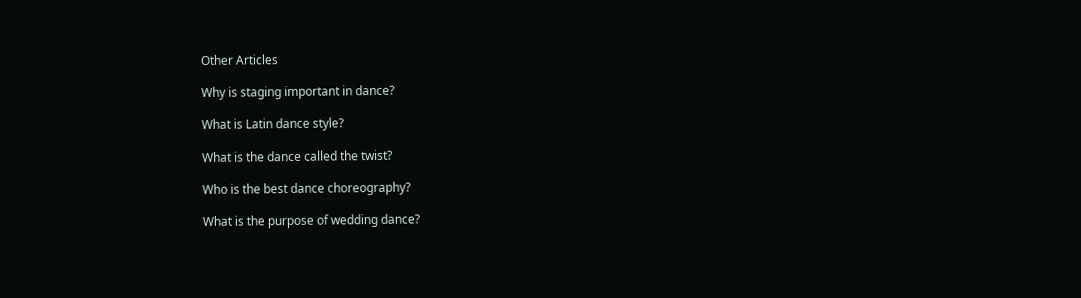Other Articles

Why is staging important in dance?

What is Latin dance style?

What is the dance called the twist?

Who is the best dance choreography?

What is the purpose of wedding dance?